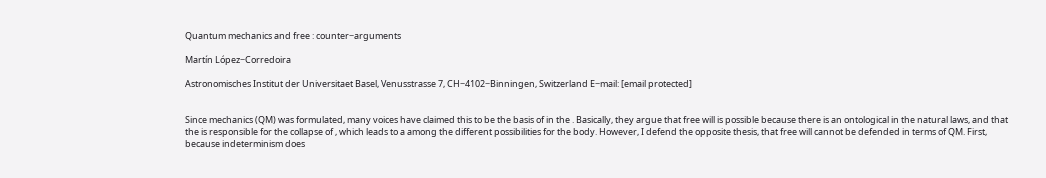Quantum mechanics and free : counter−arguments

Martín López−Corredoira

Astronomisches Institut der Universitaet Basel, Venusstrasse 7, CH−4102−Binningen, Switzerland E−mail: [email protected]


Since mechanics (QM) was formulated, many voices have claimed this to be the basis of in the . Basically, they argue that free will is possible because there is an ontological in the natural laws, and that the is responsible for the collapse of , which leads to a among the different possibilities for the body. However, I defend the opposite thesis, that free will cannot be defended in terms of QM. First, because indeterminism does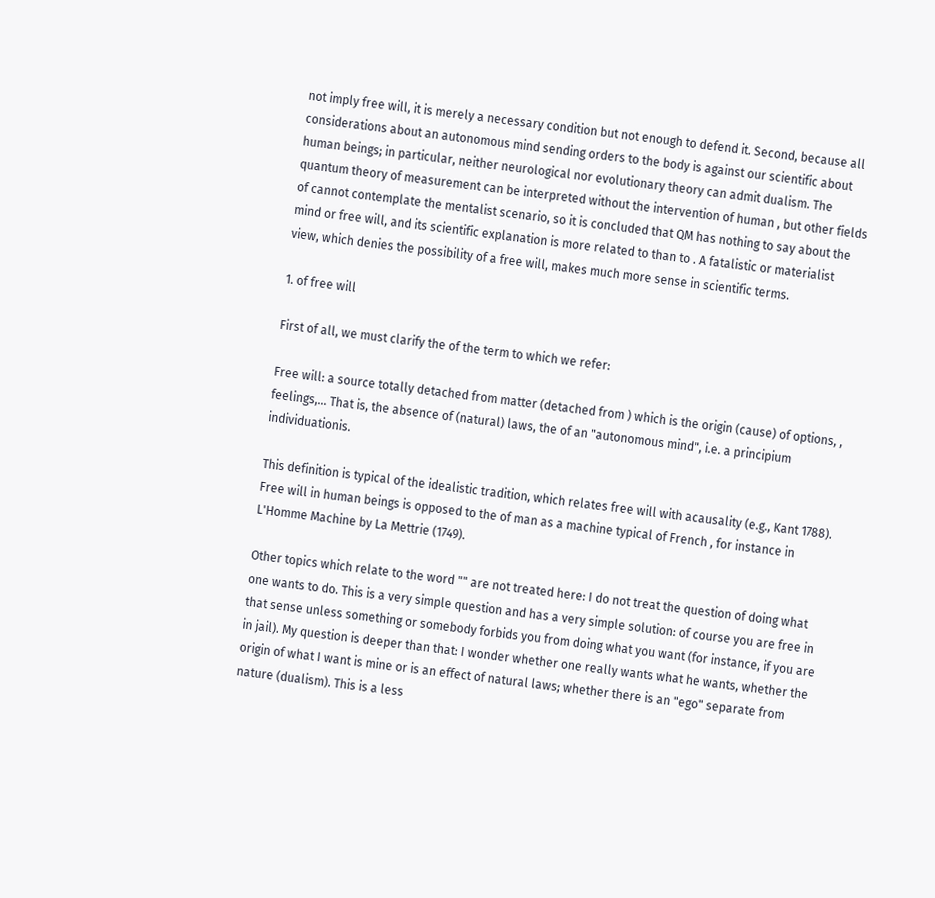not imply free will, it is merely a necessary condition but not enough to defend it. Second, because all considerations about an autonomous mind sending orders to the body is against our scientific about human beings; in particular, neither neurological nor evolutionary theory can admit dualism. The quantum theory of measurement can be interpreted without the intervention of human , but other fields of cannot contemplate the mentalist scenario, so it is concluded that QM has nothing to say about the mind or free will, and its scientific explanation is more related to than to . A fatalistic or materialist view, which denies the possibility of a free will, makes much more sense in scientific terms.

1. of free will

First of all, we must clarify the of the term to which we refer:

Free will: a source totally detached from matter (detached from ) which is the origin (cause) of options, , feelings,... That is, the absence of (natural) laws, the of an "autonomous mind", i.e. a principium individuationis.

This definition is typical of the idealistic tradition, which relates free will with acausality (e.g., Kant 1788). Free will in human beings is opposed to the of man as a machine typical of French , for instance in L'Homme Machine by La Mettrie (1749).

Other topics which relate to the word "" are not treated here: I do not treat the question of doing what one wants to do. This is a very simple question and has a very simple solution: of course you are free in that sense unless something or somebody forbids you from doing what you want (for instance, if you are in jail). My question is deeper than that: I wonder whether one really wants what he wants, whether the origin of what I want is mine or is an effect of natural laws; whether there is an "ego" separate from nature (dualism). This is a less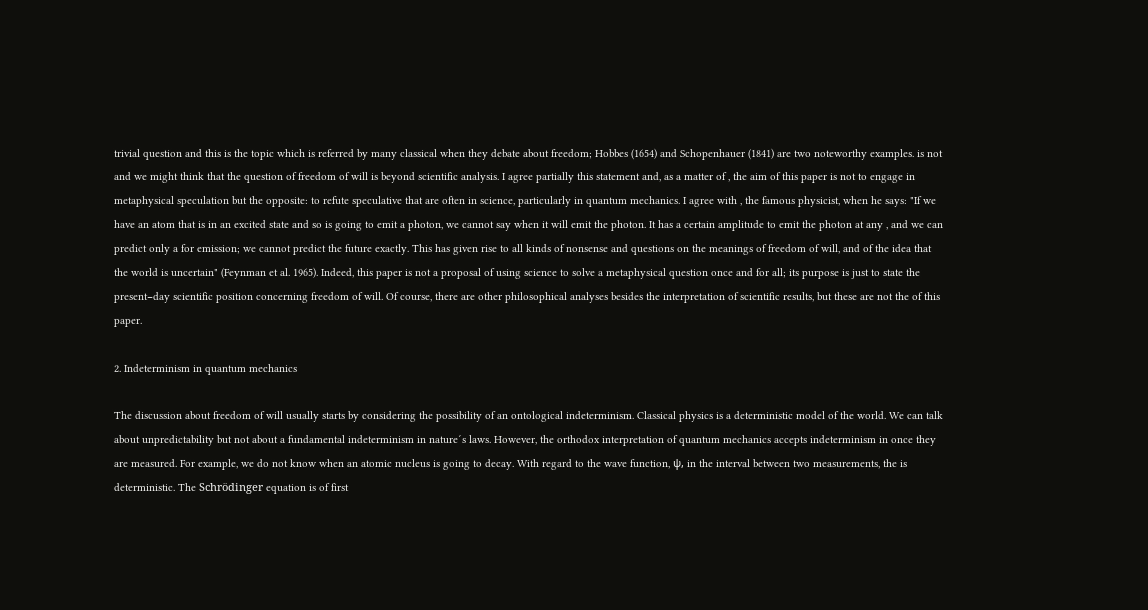trivial question and this is the topic which is referred by many classical when they debate about freedom; Hobbes (1654) and Schopenhauer (1841) are two noteworthy examples. is not and we might think that the question of freedom of will is beyond scientific analysis. I agree partially this statement and, as a matter of , the aim of this paper is not to engage in metaphysical speculation but the opposite: to refute speculative that are often in science, particularly in quantum mechanics. I agree with , the famous physicist, when he says: "If we have an atom that is in an excited state and so is going to emit a photon, we cannot say when it will emit the photon. It has a certain amplitude to emit the photon at any , and we can predict only a for emission; we cannot predict the future exactly. This has given rise to all kinds of nonsense and questions on the meanings of freedom of will, and of the idea that the world is uncertain" (Feynman et al. 1965). Indeed, this paper is not a proposal of using science to solve a metaphysical question once and for all; its purpose is just to state the present−day scientific position concerning freedom of will. Of course, there are other philosophical analyses besides the interpretation of scientific results, but these are not the of this paper.

2. Indeterminism in quantum mechanics

The discussion about freedom of will usually starts by considering the possibility of an ontological indeterminism. Classical physics is a deterministic model of the world. We can talk about unpredictability but not about a fundamental indeterminism in nature´s laws. However, the orthodox interpretation of quantum mechanics accepts indeterminism in once they are measured. For example, we do not know when an atomic nucleus is going to decay. With regard to the wave function, ψ, in the interval between two measurements, the is deterministic. The Schrödinger equation is of first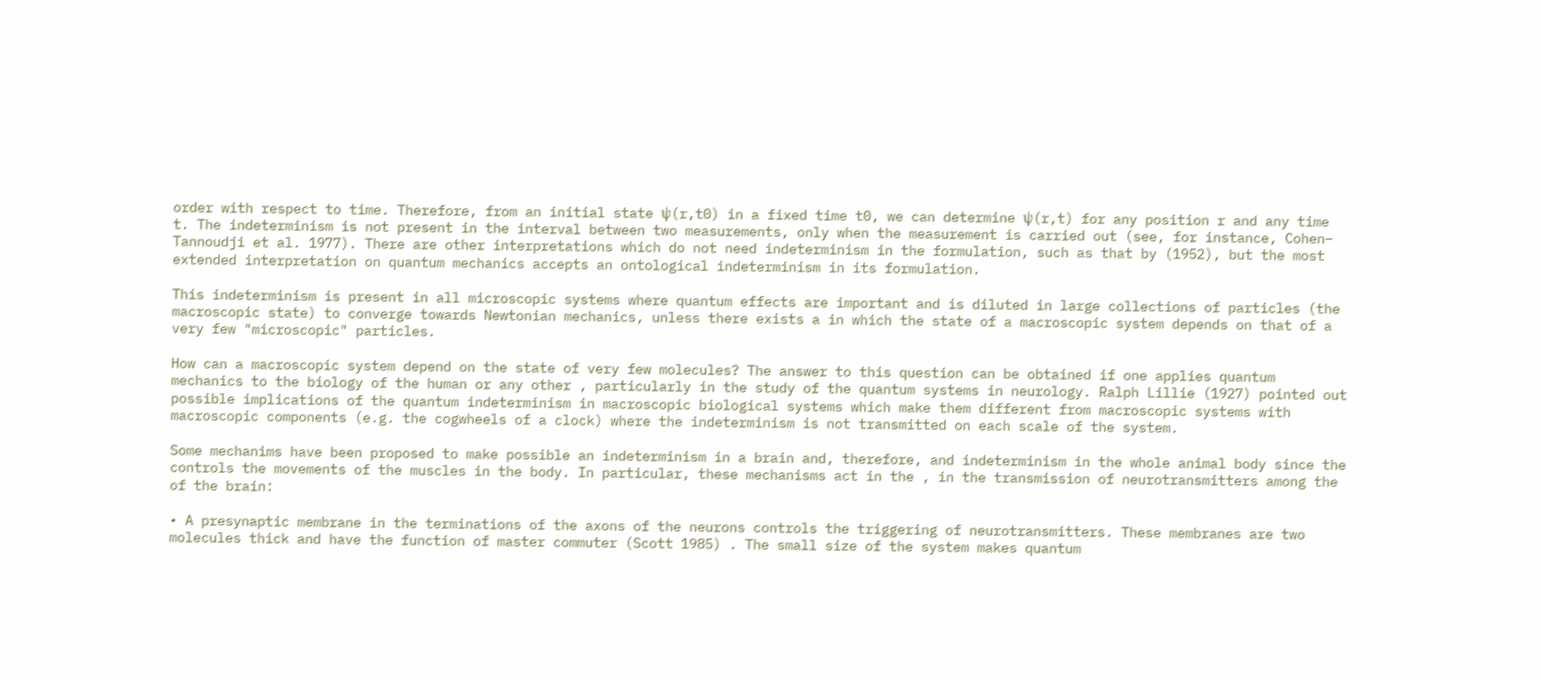order with respect to time. Therefore, from an initial state ψ(r,t0) in a fixed time t0, we can determine ψ(r,t) for any position r and any time t. The indeterminism is not present in the interval between two measurements, only when the measurement is carried out (see, for instance, Cohen− Tannoudji et al. 1977). There are other interpretations which do not need indeterminism in the formulation, such as that by (1952), but the most extended interpretation on quantum mechanics accepts an ontological indeterminism in its formulation.

This indeterminism is present in all microscopic systems where quantum effects are important and is diluted in large collections of particles (the macroscopic state) to converge towards Newtonian mechanics, unless there exists a in which the state of a macroscopic system depends on that of a very few "microscopic" particles.

How can a macroscopic system depend on the state of very few molecules? The answer to this question can be obtained if one applies quantum mechanics to the biology of the human or any other , particularly in the study of the quantum systems in neurology. Ralph Lillie (1927) pointed out possible implications of the quantum indeterminism in macroscopic biological systems which make them different from macroscopic systems with macroscopic components (e.g. the cogwheels of a clock) where the indeterminism is not transmitted on each scale of the system.

Some mechanims have been proposed to make possible an indeterminism in a brain and, therefore, and indeterminism in the whole animal body since the controls the movements of the muscles in the body. In particular, these mechanisms act in the , in the transmission of neurotransmitters among the of the brain:

• A presynaptic membrane in the terminations of the axons of the neurons controls the triggering of neurotransmitters. These membranes are two molecules thick and have the function of master commuter (Scott 1985) . The small size of the system makes quantum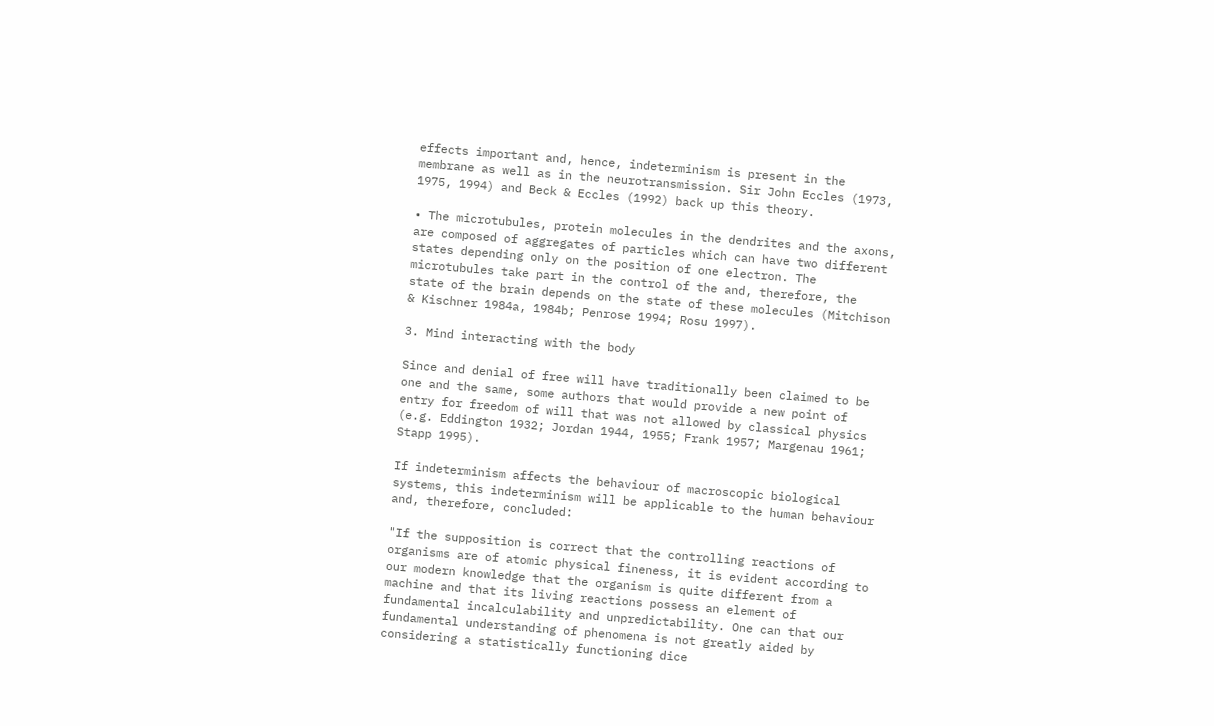effects important and, hence, indeterminism is present in the membrane as well as in the neurotransmission. Sir John Eccles (1973, 1975, 1994) and Beck & Eccles (1992) back up this theory.

• The microtubules, protein molecules in the dendrites and the axons, are composed of aggregates of particles which can have two different states depending only on the position of one electron. The microtubules take part in the control of the and, therefore, the state of the brain depends on the state of these molecules (Mitchison & Kischner 1984a, 1984b; Penrose 1994; Rosu 1997).

3. Mind interacting with the body

Since and denial of free will have traditionally been claimed to be one and the same, some authors that would provide a new point of entry for freedom of will that was not allowed by classical physics (e.g. Eddington 1932; Jordan 1944, 1955; Frank 1957; Margenau 1961; Stapp 1995).

If indeterminism affects the behaviour of macroscopic biological systems, this indeterminism will be applicable to the human behaviour and, therefore, concluded:

"If the supposition is correct that the controlling reactions of organisms are of atomic physical fineness, it is evident according to our modern knowledge that the organism is quite different from a machine and that its living reactions possess an element of fundamental incalculability and unpredictability. One can that our fundamental understanding of phenomena is not greatly aided by considering a statistically functioning dice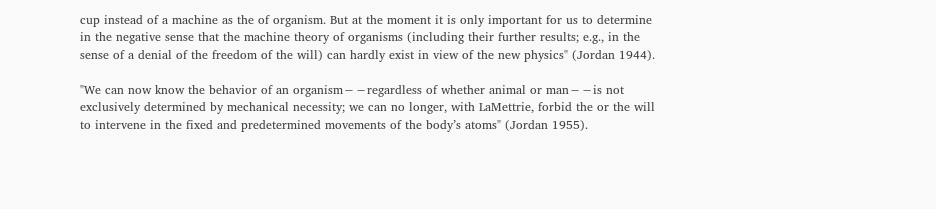cup instead of a machine as the of organism. But at the moment it is only important for us to determine in the negative sense that the machine theory of organisms (including their further results; e.g., in the sense of a denial of the freedom of the will) can hardly exist in view of the new physics" (Jordan 1944).

"We can now know the behavior of an organism−−regardless of whether animal or man−−is not exclusively determined by mechanical necessity; we can no longer, with LaMettrie, forbid the or the will to intervene in the fixed and predetermined movements of the body’s atoms" (Jordan 1955).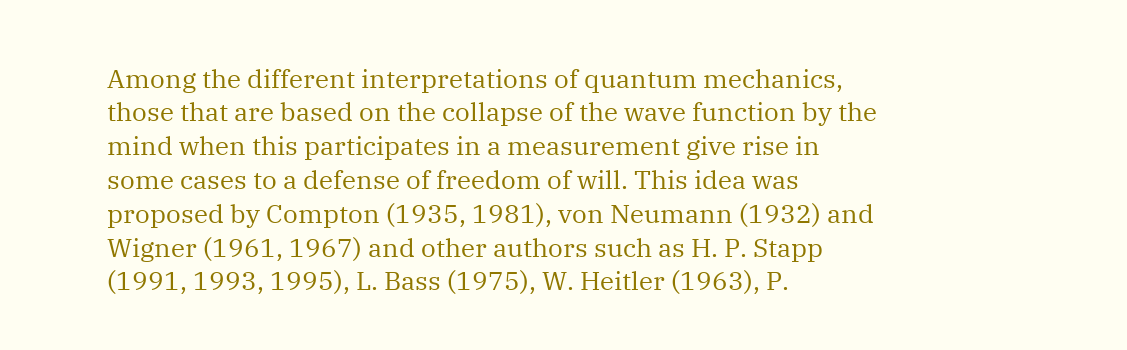Among the different interpretations of quantum mechanics, those that are based on the collapse of the wave function by the mind when this participates in a measurement give rise in some cases to a defense of freedom of will. This idea was proposed by Compton (1935, 1981), von Neumann (1932) and Wigner (1961, 1967) and other authors such as H. P. Stapp (1991, 1993, 1995), L. Bass (1975), W. Heitler (1963), P.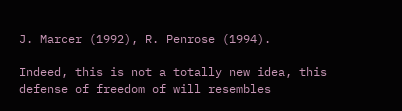J. Marcer (1992), R. Penrose (1994).

Indeed, this is not a totally new idea, this defense of freedom of will resembles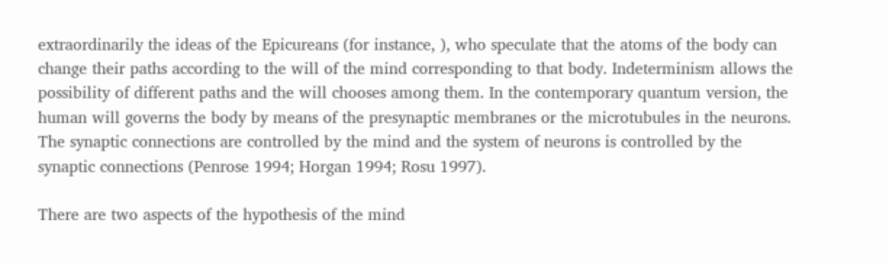extraordinarily the ideas of the Epicureans (for instance, ), who speculate that the atoms of the body can change their paths according to the will of the mind corresponding to that body. Indeterminism allows the possibility of different paths and the will chooses among them. In the contemporary quantum version, the human will governs the body by means of the presynaptic membranes or the microtubules in the neurons. The synaptic connections are controlled by the mind and the system of neurons is controlled by the synaptic connections (Penrose 1994; Horgan 1994; Rosu 1997).

There are two aspects of the hypothesis of the mind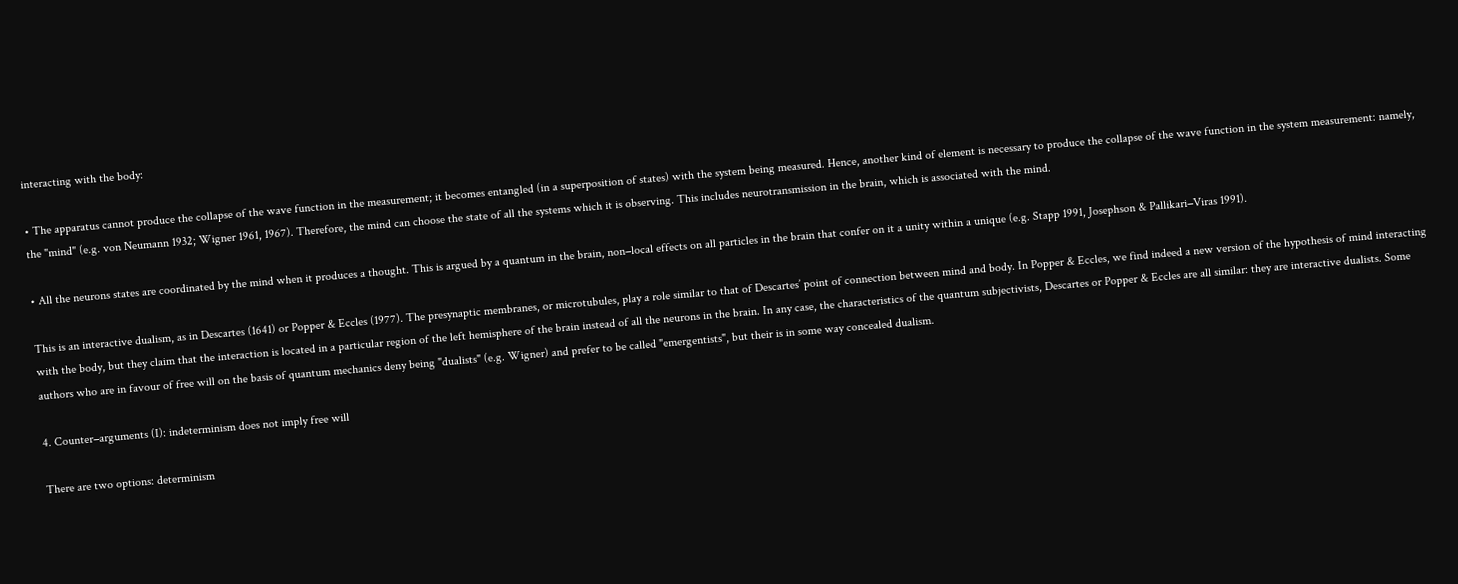interacting with the body:

• The apparatus cannot produce the collapse of the wave function in the measurement; it becomes entangled (in a superposition of states) with the system being measured. Hence, another kind of element is necessary to produce the collapse of the wave function in the system measurement: namely, the "mind" (e.g. von Neumann 1932; Wigner 1961, 1967). Therefore, the mind can choose the state of all the systems which it is observing. This includes neurotransmission in the brain, which is associated with the mind.

• All the neurons states are coordinated by the mind when it produces a thought. This is argued by a quantum in the brain, non−local effects on all particles in the brain that confer on it a unity within a unique (e.g. Stapp 1991, Josephson & Pallikari−Viras 1991).

This is an interactive dualism, as in Descartes (1641) or Popper & Eccles (1977). The presynaptic membranes, or microtubules, play a role similar to that of Descartes’ point of connection between mind and body. In Popper & Eccles, we find indeed a new version of the hypothesis of mind interacting with the body, but they claim that the interaction is located in a particular region of the left hemisphere of the brain instead of all the neurons in the brain. In any case, the characteristics of the quantum subjectivists, Descartes or Popper & Eccles are all similar: they are interactive dualists. Some authors who are in favour of free will on the basis of quantum mechanics deny being "dualists" (e.g. Wigner) and prefer to be called "emergentists", but their is in some way concealed dualism.

4. Counter−arguments (I): indeterminism does not imply free will

There are two options: determinism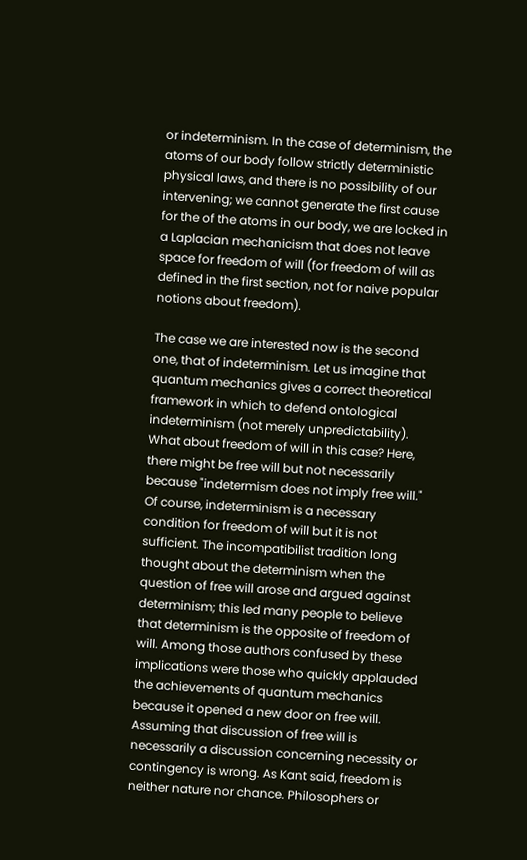or indeterminism. In the case of determinism, the atoms of our body follow strictly deterministic physical laws, and there is no possibility of our intervening; we cannot generate the first cause for the of the atoms in our body, we are locked in a Laplacian mechanicism that does not leave space for freedom of will (for freedom of will as defined in the first section, not for naive popular notions about freedom).

The case we are interested now is the second one, that of indeterminism. Let us imagine that quantum mechanics gives a correct theoretical framework in which to defend ontological indeterminism (not merely unpredictability). What about freedom of will in this case? Here, there might be free will but not necessarily because "indetermism does not imply free will." Of course, indeterminism is a necessary condition for freedom of will but it is not sufficient. The incompatibilist tradition long thought about the determinism when the question of free will arose and argued against determinism; this led many people to believe that determinism is the opposite of freedom of will. Among those authors confused by these implications were those who quickly applauded the achievements of quantum mechanics because it opened a new door on free will. Assuming that discussion of free will is necessarily a discussion concerning necessity or contingency is wrong. As Kant said, freedom is neither nature nor chance. Philosophers or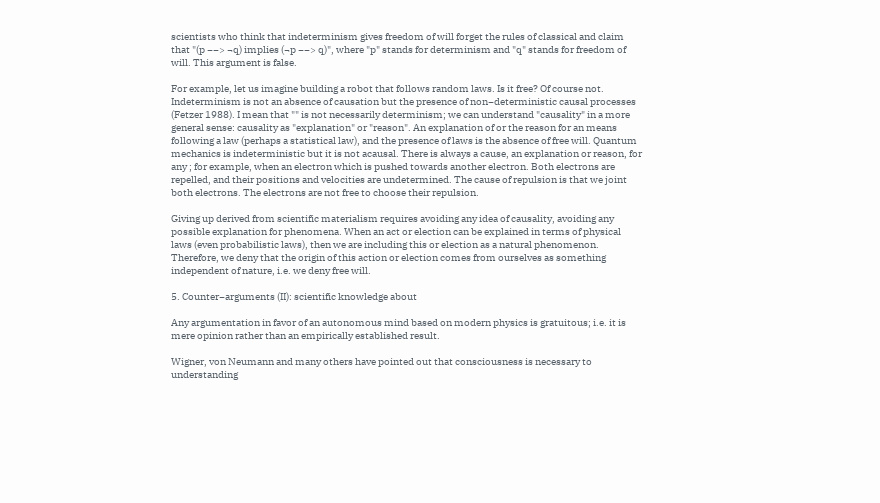scientists who think that indeterminism gives freedom of will forget the rules of classical and claim that "(p −−> ¬q) implies (¬p −−> q)", where "p" stands for determinism and "q" stands for freedom of will. This argument is false.

For example, let us imagine building a robot that follows random laws. Is it free? Of course not. Indeterminism is not an absence of causation but the presence of non−deterministic causal processes (Fetzer 1988). I mean that "" is not necessarily determinism; we can understand "causality" in a more general sense: causality as "explanation" or "reason". An explanation of or the reason for an means following a law (perhaps a statistical law), and the presence of laws is the absence of free will. Quantum mechanics is indeterministic but it is not acausal. There is always a cause, an explanation or reason, for any ; for example, when an electron which is pushed towards another electron. Both electrons are repelled, and their positions and velocities are undetermined. The cause of repulsion is that we joint both electrons. The electrons are not free to choose their repulsion.

Giving up derived from scientific materialism requires avoiding any idea of causality, avoiding any possible explanation for phenomena. When an act or election can be explained in terms of physical laws (even probabilistic laws), then we are including this or election as a natural phenomenon. Therefore, we deny that the origin of this action or election comes from ourselves as something independent of nature, i.e. we deny free will.

5. Counter−arguments (II): scientific knowledge about

Any argumentation in favor of an autonomous mind based on modern physics is gratuitous; i.e. it is mere opinion rather than an empirically established result.

Wigner, von Neumann and many others have pointed out that consciousness is necessary to understanding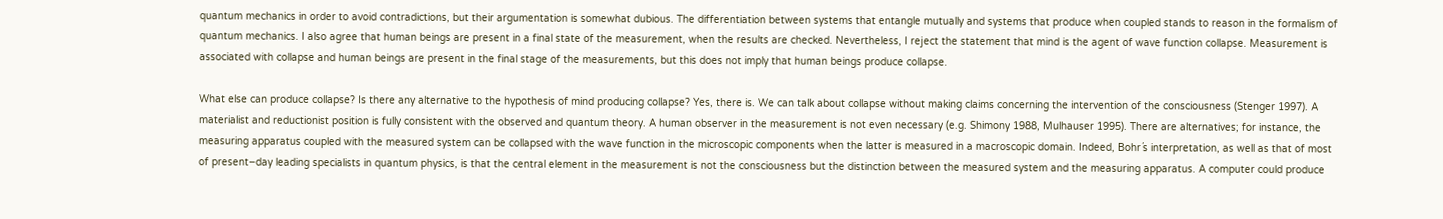quantum mechanics in order to avoid contradictions, but their argumentation is somewhat dubious. The differentiation between systems that entangle mutually and systems that produce when coupled stands to reason in the formalism of quantum mechanics. I also agree that human beings are present in a final state of the measurement, when the results are checked. Nevertheless, I reject the statement that mind is the agent of wave function collapse. Measurement is associated with collapse and human beings are present in the final stage of the measurements, but this does not imply that human beings produce collapse.

What else can produce collapse? Is there any alternative to the hypothesis of mind producing collapse? Yes, there is. We can talk about collapse without making claims concerning the intervention of the consciousness (Stenger 1997). A materialist and reductionist position is fully consistent with the observed and quantum theory. A human observer in the measurement is not even necessary (e.g. Shimony 1988, Mulhauser 1995). There are alternatives; for instance, the measuring apparatus coupled with the measured system can be collapsed with the wave function in the microscopic components when the latter is measured in a macroscopic domain. Indeed, Bohr´s interpretation, as well as that of most of present−day leading specialists in quantum physics, is that the central element in the measurement is not the consciousness but the distinction between the measured system and the measuring apparatus. A computer could produce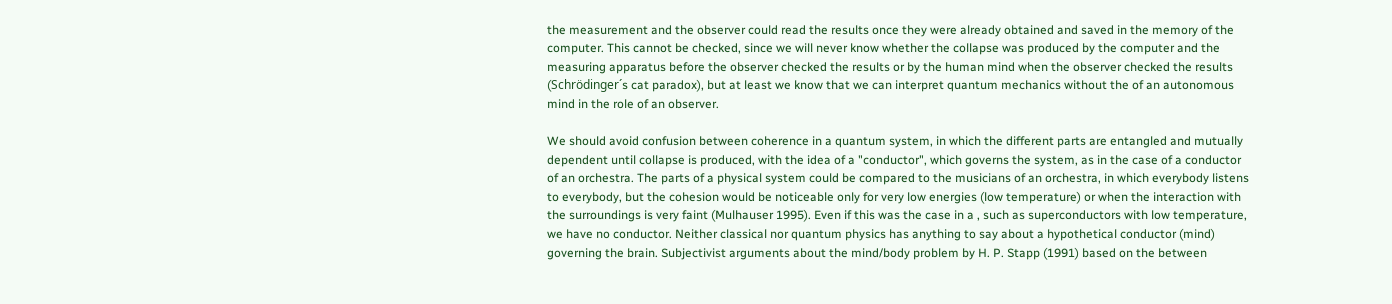the measurement and the observer could read the results once they were already obtained and saved in the memory of the computer. This cannot be checked, since we will never know whether the collapse was produced by the computer and the measuring apparatus before the observer checked the results or by the human mind when the observer checked the results (Schrödinger´s cat paradox), but at least we know that we can interpret quantum mechanics without the of an autonomous mind in the role of an observer.

We should avoid confusion between coherence in a quantum system, in which the different parts are entangled and mutually dependent until collapse is produced, with the idea of a "conductor", which governs the system, as in the case of a conductor of an orchestra. The parts of a physical system could be compared to the musicians of an orchestra, in which everybody listens to everybody, but the cohesion would be noticeable only for very low energies (low temperature) or when the interaction with the surroundings is very faint (Mulhauser 1995). Even if this was the case in a , such as superconductors with low temperature, we have no conductor. Neither classical nor quantum physics has anything to say about a hypothetical conductor (mind) governing the brain. Subjectivist arguments about the mind/body problem by H. P. Stapp (1991) based on the between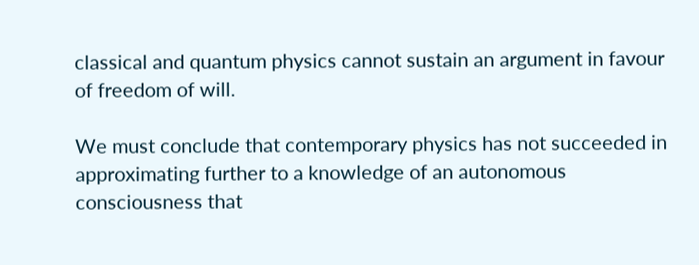classical and quantum physics cannot sustain an argument in favour of freedom of will.

We must conclude that contemporary physics has not succeeded in approximating further to a knowledge of an autonomous consciousness that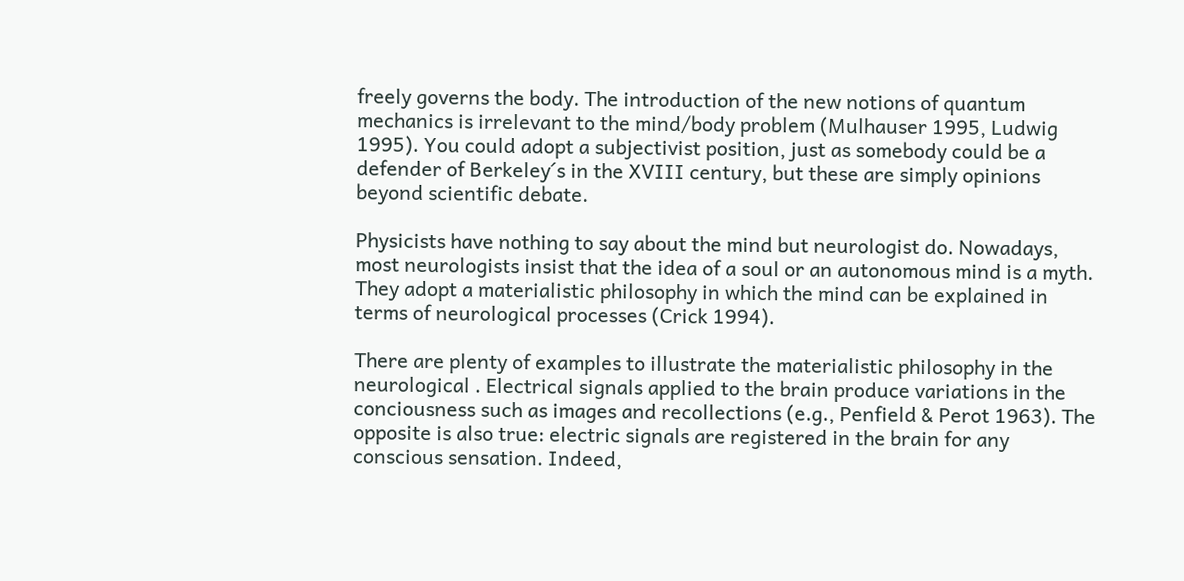freely governs the body. The introduction of the new notions of quantum mechanics is irrelevant to the mind/body problem (Mulhauser 1995, Ludwig 1995). You could adopt a subjectivist position, just as somebody could be a defender of Berkeley´s in the XVIII century, but these are simply opinions beyond scientific debate.

Physicists have nothing to say about the mind but neurologist do. Nowadays, most neurologists insist that the idea of a soul or an autonomous mind is a myth. They adopt a materialistic philosophy in which the mind can be explained in terms of neurological processes (Crick 1994).

There are plenty of examples to illustrate the materialistic philosophy in the neurological . Electrical signals applied to the brain produce variations in the conciousness such as images and recollections (e.g., Penfield & Perot 1963). The opposite is also true: electric signals are registered in the brain for any conscious sensation. Indeed,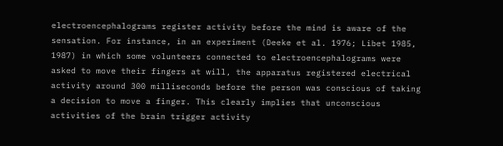electroencephalograms register activity before the mind is aware of the sensation. For instance, in an experiment (Deeke et al. 1976; Libet 1985, 1987) in which some volunteers connected to electroencephalograms were asked to move their fingers at will, the apparatus registered electrical activity around 300 milliseconds before the person was conscious of taking a decision to move a finger. This clearly implies that unconscious activities of the brain trigger activity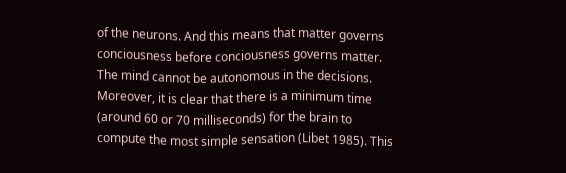of the neurons. And this means that matter governs conciousness before conciousness governs matter. The mind cannot be autonomous in the decisions. Moreover, it is clear that there is a minimum time (around 60 or 70 milliseconds) for the brain to compute the most simple sensation (Libet 1985). This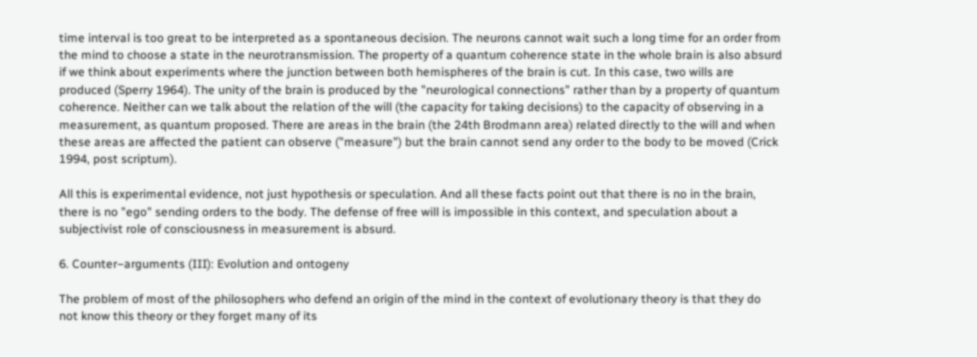time interval is too great to be interpreted as a spontaneous decision. The neurons cannot wait such a long time for an order from the mind to choose a state in the neurotransmission. The property of a quantum coherence state in the whole brain is also absurd if we think about experiments where the junction between both hemispheres of the brain is cut. In this case, two wills are produced (Sperry 1964). The unity of the brain is produced by the "neurological connections" rather than by a property of quantum coherence. Neither can we talk about the relation of the will (the capacity for taking decisions) to the capacity of observing in a measurement, as quantum proposed. There are areas in the brain (the 24th Brodmann area) related directly to the will and when these areas are affected the patient can observe ("measure") but the brain cannot send any order to the body to be moved (Crick 1994, post scriptum).

All this is experimental evidence, not just hypothesis or speculation. And all these facts point out that there is no in the brain, there is no "ego" sending orders to the body. The defense of free will is impossible in this context, and speculation about a subjectivist role of consciousness in measurement is absurd.

6. Counter−arguments (III): Evolution and ontogeny

The problem of most of the philosophers who defend an origin of the mind in the context of evolutionary theory is that they do not know this theory or they forget many of its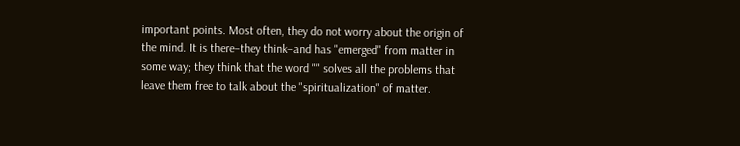important points. Most often, they do not worry about the origin of the mind. It is there−they think−and has "emerged" from matter in some way; they think that the word "" solves all the problems that leave them free to talk about the "spiritualization" of matter.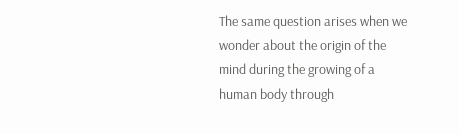The same question arises when we wonder about the origin of the mind during the growing of a human body through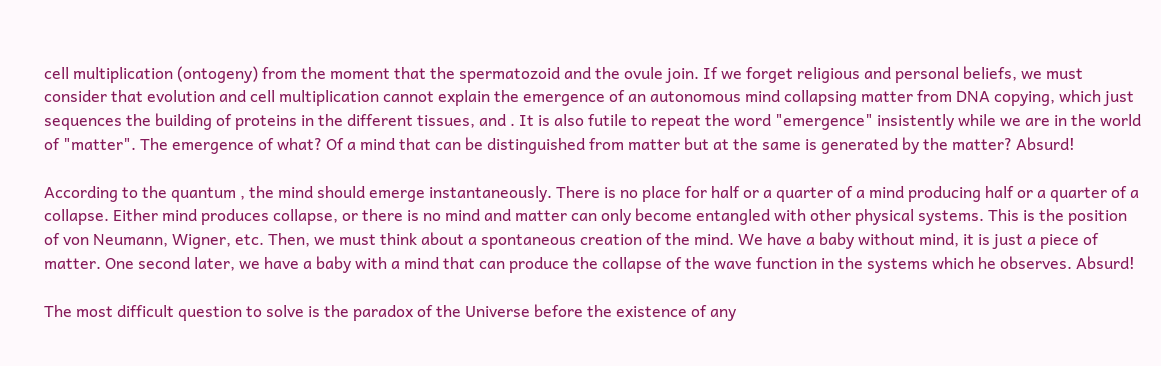cell multiplication (ontogeny) from the moment that the spermatozoid and the ovule join. If we forget religious and personal beliefs, we must consider that evolution and cell multiplication cannot explain the emergence of an autonomous mind collapsing matter from DNA copying, which just sequences the building of proteins in the different tissues, and . It is also futile to repeat the word "emergence" insistently while we are in the world of "matter". The emergence of what? Of a mind that can be distinguished from matter but at the same is generated by the matter? Absurd!

According to the quantum , the mind should emerge instantaneously. There is no place for half or a quarter of a mind producing half or a quarter of a collapse. Either mind produces collapse, or there is no mind and matter can only become entangled with other physical systems. This is the position of von Neumann, Wigner, etc. Then, we must think about a spontaneous creation of the mind. We have a baby without mind, it is just a piece of matter. One second later, we have a baby with a mind that can produce the collapse of the wave function in the systems which he observes. Absurd!

The most difficult question to solve is the paradox of the Universe before the existence of any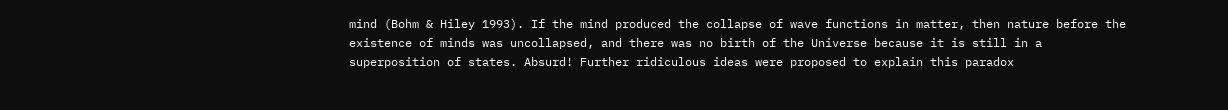mind (Bohm & Hiley 1993). If the mind produced the collapse of wave functions in matter, then nature before the existence of minds was uncollapsed, and there was no birth of the Universe because it is still in a superposition of states. Absurd! Further ridiculous ideas were proposed to explain this paradox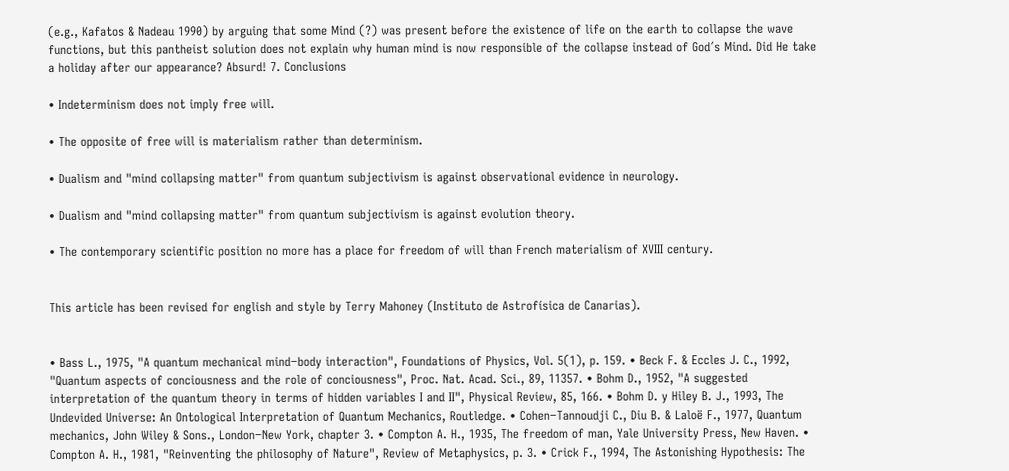(e.g., Kafatos & Nadeau 1990) by arguing that some Mind (?) was present before the existence of life on the earth to collapse the wave functions, but this pantheist solution does not explain why human mind is now responsible of the collapse instead of God´s Mind. Did He take a holiday after our appearance? Absurd! 7. Conclusions

• Indeterminism does not imply free will.

• The opposite of free will is materialism rather than determinism.

• Dualism and "mind collapsing matter" from quantum subjectivism is against observational evidence in neurology.

• Dualism and "mind collapsing matter" from quantum subjectivism is against evolution theory.

• The contemporary scientific position no more has a place for freedom of will than French materialism of XVIII century.


This article has been revised for english and style by Terry Mahoney (Instituto de Astrofísica de Canarias).


• Bass L., 1975, "A quantum mechanical mind−body interaction", Foundations of Physics, Vol. 5(1), p. 159. • Beck F. & Eccles J. C., 1992, "Quantum aspects of conciousness and the role of conciousness", Proc. Nat. Acad. Sci., 89, 11357. • Bohm D., 1952, "A suggested interpretation of the quantum theory in terms of hidden variables I and II", Physical Review, 85, 166. • Bohm D. y Hiley B. J., 1993, The Undevided Universe: An Ontological Interpretation of Quantum Mechanics, Routledge. • Cohen−Tannoudji C., Diu B. & Laloë F., 1977, Quantum mechanics, John Wiley & Sons., London−New York, chapter 3. • Compton A. H., 1935, The freedom of man, Yale University Press, New Haven. • Compton A. H., 1981, "Reinventing the philosophy of Nature", Review of Metaphysics, p. 3. • Crick F., 1994, The Astonishing Hypothesis: The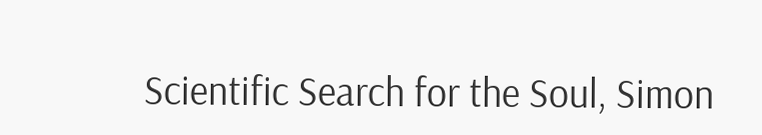Scientific Search for the Soul, Simon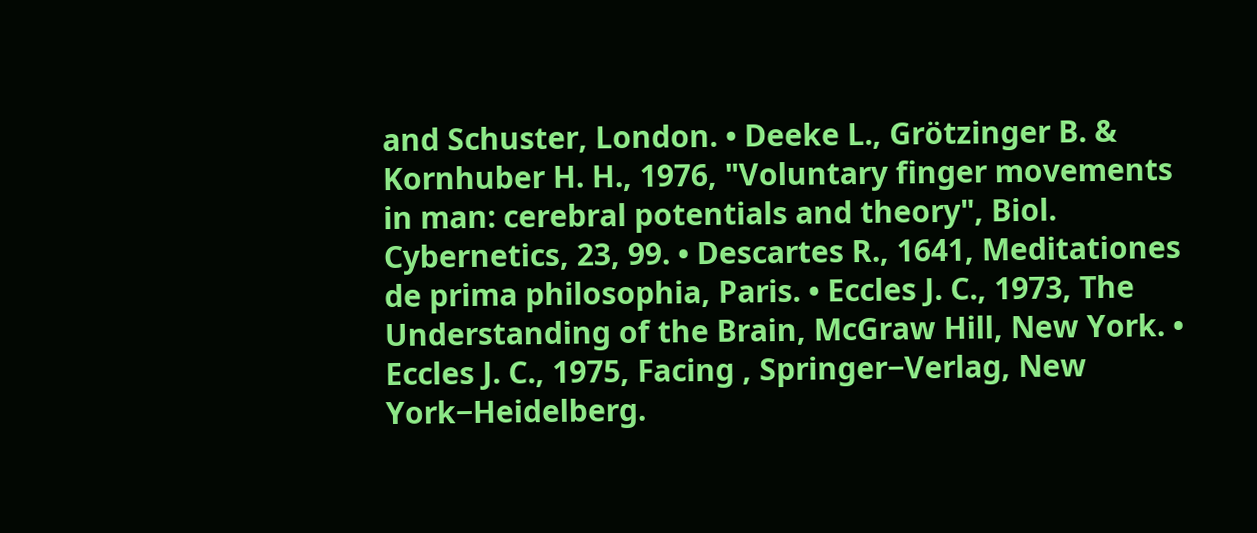and Schuster, London. • Deeke L., Grötzinger B. & Kornhuber H. H., 1976, "Voluntary finger movements in man: cerebral potentials and theory", Biol. Cybernetics, 23, 99. • Descartes R., 1641, Meditationes de prima philosophia, Paris. • Eccles J. C., 1973, The Understanding of the Brain, McGraw Hill, New York. • Eccles J. C., 1975, Facing , Springer−Verlag, New York−Heidelberg.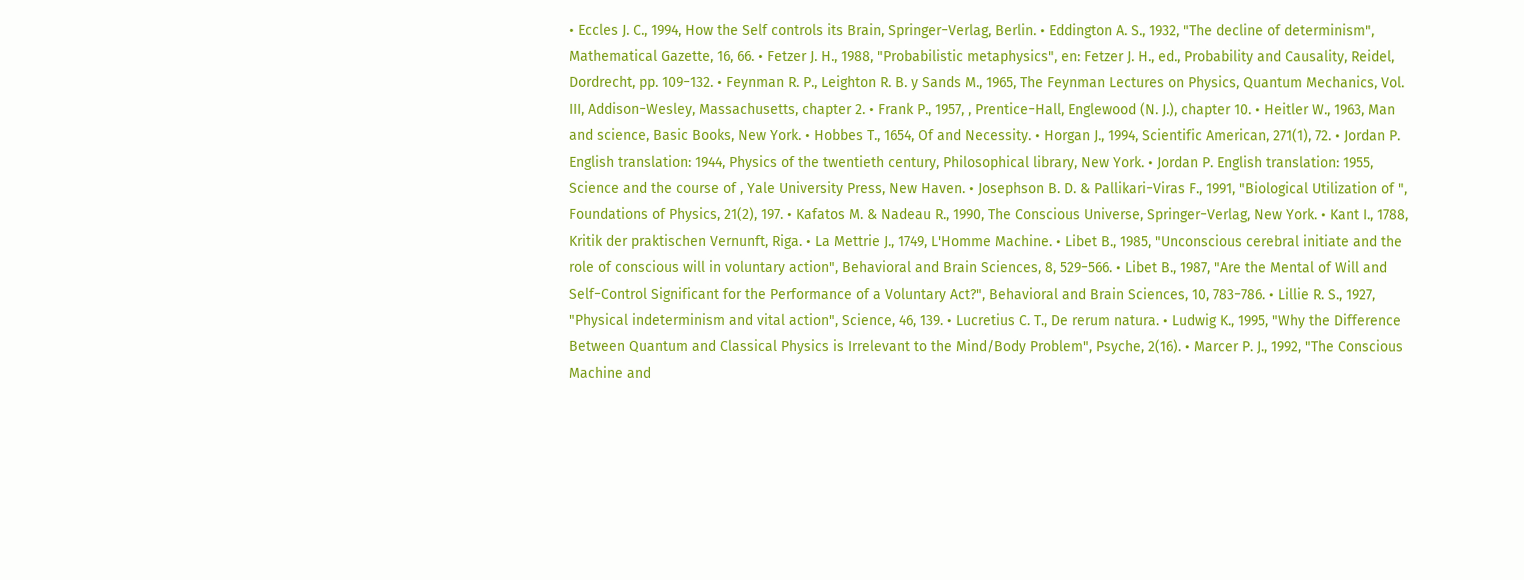• Eccles J. C., 1994, How the Self controls its Brain, Springer−Verlag, Berlin. • Eddington A. S., 1932, "The decline of determinism", Mathematical Gazette, 16, 66. • Fetzer J. H., 1988, "Probabilistic metaphysics", en: Fetzer J. H., ed., Probability and Causality, Reidel, Dordrecht, pp. 109−132. • Feynman R. P., Leighton R. B. y Sands M., 1965, The Feynman Lectures on Physics, Quantum Mechanics, Vol. III, Addison−Wesley, Massachusetts, chapter 2. • Frank P., 1957, , Prentice−Hall, Englewood (N. J.), chapter 10. • Heitler W., 1963, Man and science, Basic Books, New York. • Hobbes T., 1654, Of and Necessity. • Horgan J., 1994, Scientific American, 271(1), 72. • Jordan P. English translation: 1944, Physics of the twentieth century, Philosophical library, New York. • Jordan P. English translation: 1955, Science and the course of , Yale University Press, New Haven. • Josephson B. D. & Pallikari−Viras F., 1991, "Biological Utilization of ", Foundations of Physics, 21(2), 197. • Kafatos M. & Nadeau R., 1990, The Conscious Universe, Springer−Verlag, New York. • Kant I., 1788, Kritik der praktischen Vernunft, Riga. • La Mettrie J., 1749, L'Homme Machine. • Libet B., 1985, "Unconscious cerebral initiate and the role of conscious will in voluntary action", Behavioral and Brain Sciences, 8, 529−566. • Libet B., 1987, "Are the Mental of Will and Self−Control Significant for the Performance of a Voluntary Act?", Behavioral and Brain Sciences, 10, 783−786. • Lillie R. S., 1927, "Physical indeterminism and vital action", Science, 46, 139. • Lucretius C. T., De rerum natura. • Ludwig K., 1995, "Why the Difference Between Quantum and Classical Physics is Irrelevant to the Mind/Body Problem", Psyche, 2(16). • Marcer P. J., 1992, "The Conscious Machine and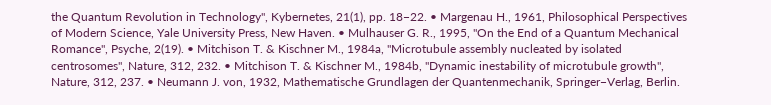the Quantum Revolution in Technology", Kybernetes, 21(1), pp. 18−22. • Margenau H., 1961, Philosophical Perspectives of Modern Science, Yale University Press, New Haven. • Mulhauser G. R., 1995, "On the End of a Quantum Mechanical Romance", Psyche, 2(19). • Mitchison T. & Kischner M., 1984a, "Microtubule assembly nucleated by isolated centrosomes", Nature, 312, 232. • Mitchison T. & Kischner M., 1984b, "Dynamic inestability of microtubule growth", Nature, 312, 237. • Neumann J. von, 1932, Mathematische Grundlagen der Quantenmechanik, Springer−Verlag, Berlin.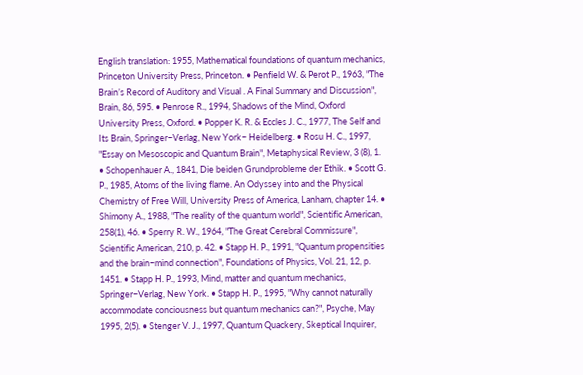English translation: 1955, Mathematical foundations of quantum mechanics, Princeton University Press, Princeton. • Penfield W. & Perot P., 1963, "The Brain’s Record of Auditory and Visual . A Final Summary and Discussion", Brain, 86, 595. • Penrose R., 1994, Shadows of the Mind, Oxford University Press, Oxford. • Popper K. R. & Eccles J. C., 1977, The Self and Its Brain, Springer−Verlag, New York− Heidelberg. • Rosu H. C., 1997, "Essay on Mesoscopic and Quantum Brain", Metaphysical Review, 3 (8), 1. • Schopenhauer A., 1841, Die beiden Grundprobleme der Ethik. • Scott G. P., 1985, Atoms of the living flame. An Odyssey into and the Physical Chemistry of Free Will, University Press of America, Lanham, chapter 14. • Shimony A., 1988, "The reality of the quantum world", Scientific American, 258(1), 46. • Sperry R. W., 1964, "The Great Cerebral Commissure", Scientific American, 210, p. 42. • Stapp H. P., 1991, "Quantum propensities and the brain−mind connection", Foundations of Physics, Vol. 21, 12, p. 1451. • Stapp H. P., 1993, Mind, matter and quantum mechanics, Springer−Verlag, New York. • Stapp H. P., 1995, "Why cannot naturally accommodate conciousness but quantum mechanics can?", Psyche, May 1995, 2(5). • Stenger V. J., 1997, Quantum Quackery, Skeptical Inquirer,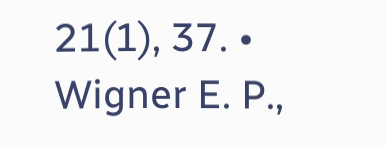21(1), 37. • Wigner E. P.,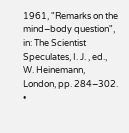1961, "Remarks on the mind−body question", in: The Scientist Speculates, I. J. , ed., W. Heinemann, London, pp. 284−302. •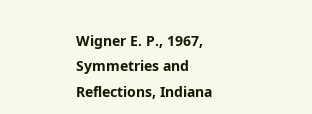Wigner E. P., 1967, Symmetries and Reflections, Indiana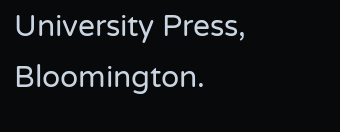University Press, Bloomington.